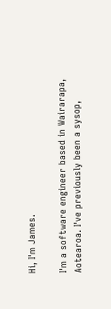Hi, I'm James.

I'm a software engineer based in Wairarapa, Aotearoa. I've previously been a sysop,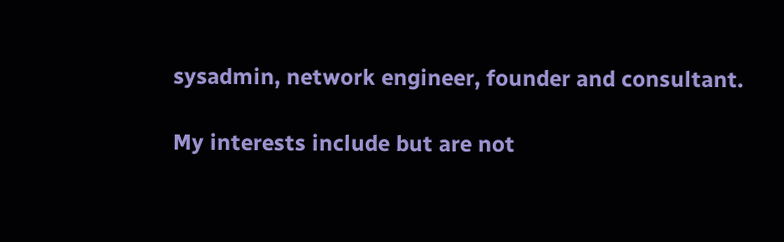sysadmin, network engineer, founder and consultant.

My interests include but are not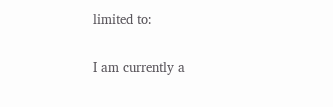limited to:

I am currently a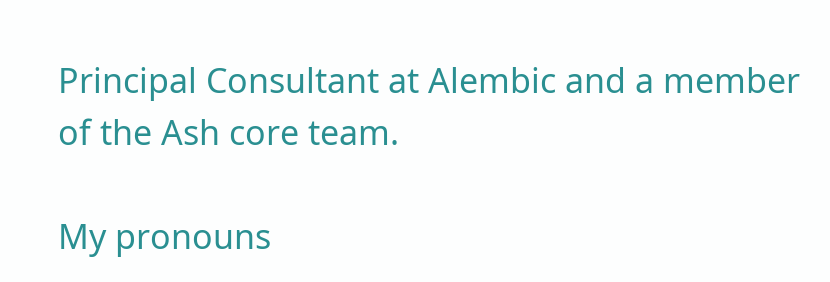Principal Consultant at Alembic and a member of the Ash core team.

My pronouns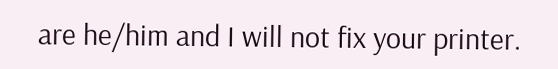are he/him and I will not fix your printer.